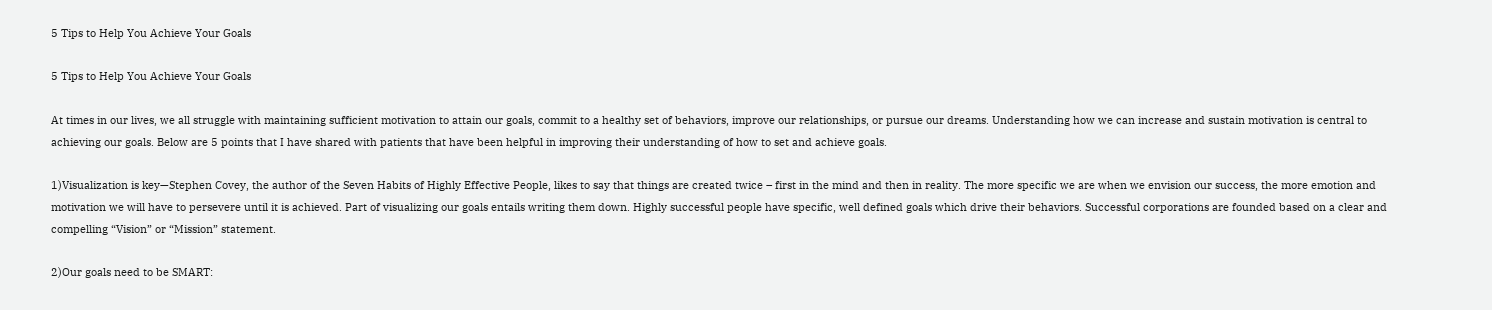5 Tips to Help You Achieve Your Goals

5 Tips to Help You Achieve Your Goals

At times in our lives, we all struggle with maintaining sufficient motivation to attain our goals, commit to a healthy set of behaviors, improve our relationships, or pursue our dreams. Understanding how we can increase and sustain motivation is central to achieving our goals. Below are 5 points that I have shared with patients that have been helpful in improving their understanding of how to set and achieve goals.

1)Visualization is key—Stephen Covey, the author of the Seven Habits of Highly Effective People, likes to say that things are created twice – first in the mind and then in reality. The more specific we are when we envision our success, the more emotion and motivation we will have to persevere until it is achieved. Part of visualizing our goals entails writing them down. Highly successful people have specific, well defined goals which drive their behaviors. Successful corporations are founded based on a clear and compelling “Vision” or “Mission” statement.

2)Our goals need to be SMART: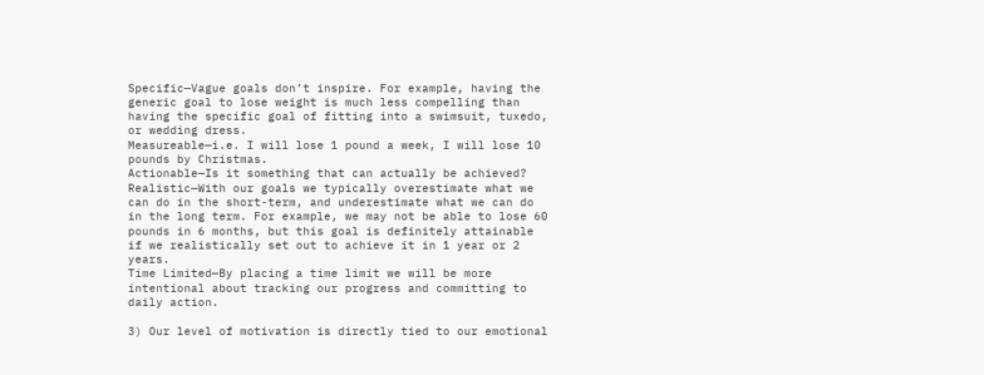Specific—Vague goals don’t inspire. For example, having the generic goal to lose weight is much less compelling than having the specific goal of fitting into a swimsuit, tuxedo, or wedding dress.
Measureable—i.e. I will lose 1 pound a week, I will lose 10 pounds by Christmas.
Actionable—Is it something that can actually be achieved?
Realistic—With our goals we typically overestimate what we can do in the short-term, and underestimate what we can do in the long term. For example, we may not be able to lose 60 pounds in 6 months, but this goal is definitely attainable if we realistically set out to achieve it in 1 year or 2 years.
Time Limited—By placing a time limit we will be more intentional about tracking our progress and committing to daily action.

3) Our level of motivation is directly tied to our emotional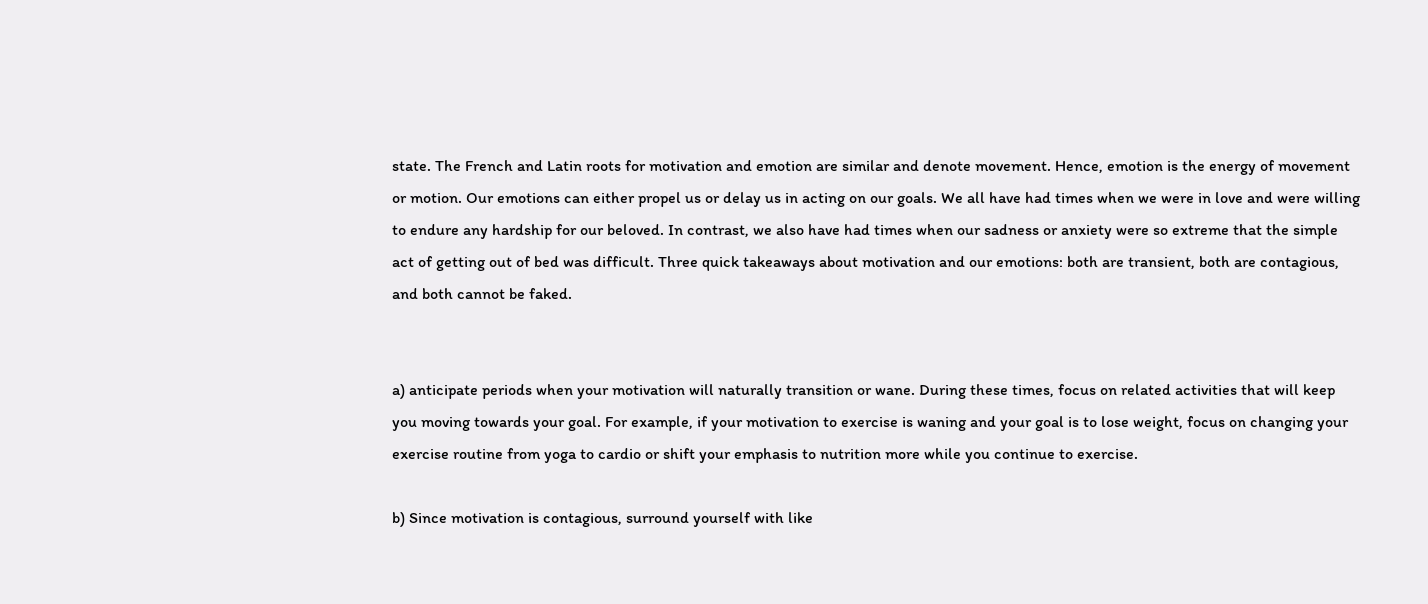state. The French and Latin roots for motivation and emotion are similar and denote movement. Hence, emotion is the energy of movement or motion. Our emotions can either propel us or delay us in acting on our goals. We all have had times when we were in love and were willing to endure any hardship for our beloved. In contrast, we also have had times when our sadness or anxiety were so extreme that the simple act of getting out of bed was difficult. Three quick takeaways about motivation and our emotions: both are transient, both are contagious, and both cannot be faked.


a) anticipate periods when your motivation will naturally transition or wane. During these times, focus on related activities that will keep you moving towards your goal. For example, if your motivation to exercise is waning and your goal is to lose weight, focus on changing your exercise routine from yoga to cardio or shift your emphasis to nutrition more while you continue to exercise.

b) Since motivation is contagious, surround yourself with like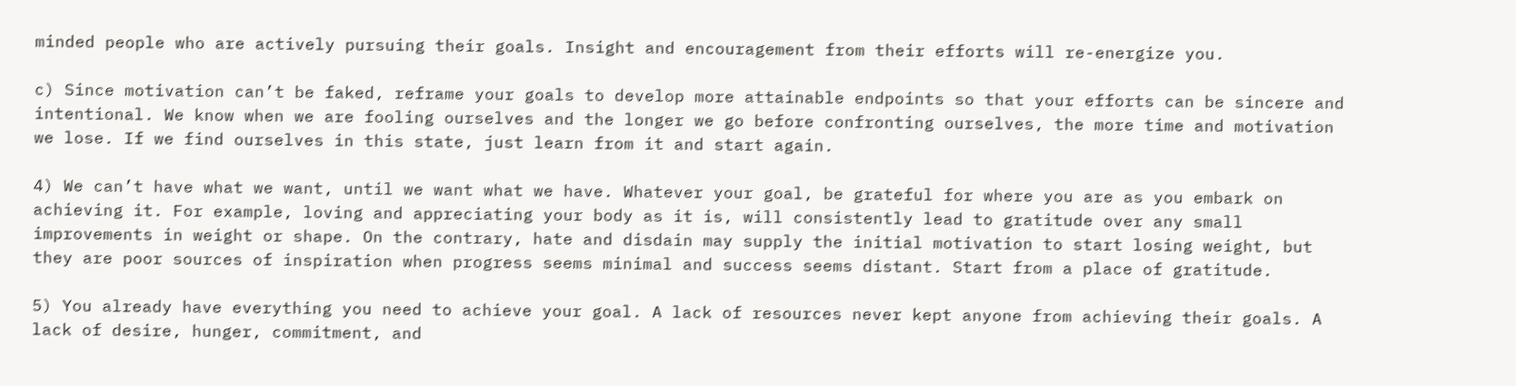minded people who are actively pursuing their goals. Insight and encouragement from their efforts will re-energize you.

c) Since motivation can’t be faked, reframe your goals to develop more attainable endpoints so that your efforts can be sincere and intentional. We know when we are fooling ourselves and the longer we go before confronting ourselves, the more time and motivation we lose. If we find ourselves in this state, just learn from it and start again.

4) We can’t have what we want, until we want what we have. Whatever your goal, be grateful for where you are as you embark on achieving it. For example, loving and appreciating your body as it is, will consistently lead to gratitude over any small improvements in weight or shape. On the contrary, hate and disdain may supply the initial motivation to start losing weight, but they are poor sources of inspiration when progress seems minimal and success seems distant. Start from a place of gratitude.

5) You already have everything you need to achieve your goal. A lack of resources never kept anyone from achieving their goals. A lack of desire, hunger, commitment, and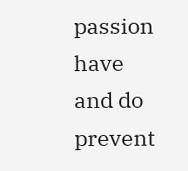passion have and do prevent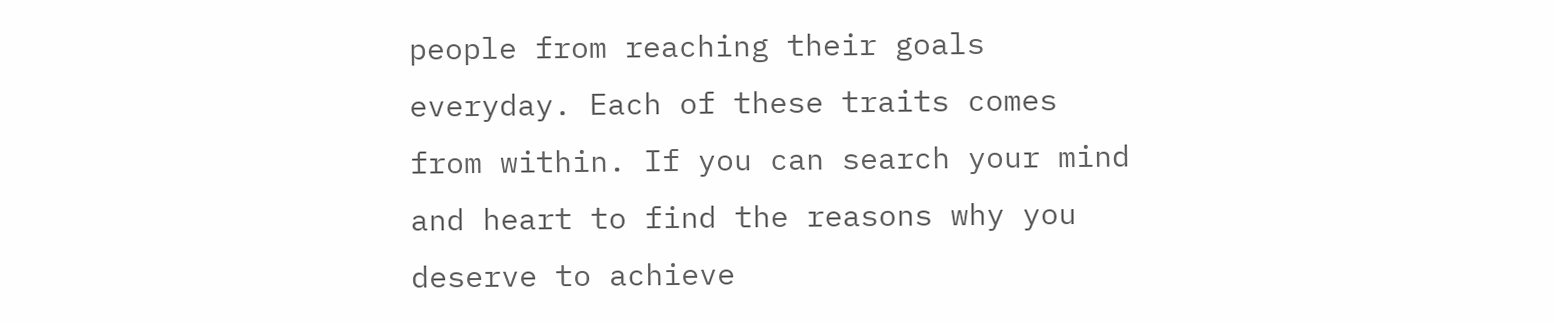people from reaching their goals everyday. Each of these traits comes from within. If you can search your mind and heart to find the reasons why you deserve to achieve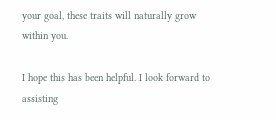your goal, these traits will naturally grow within you.

I hope this has been helpful. I look forward to assisting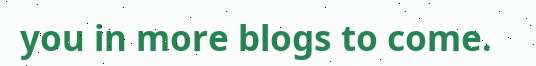you in more blogs to come.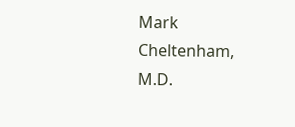Mark Cheltenham, M.D.